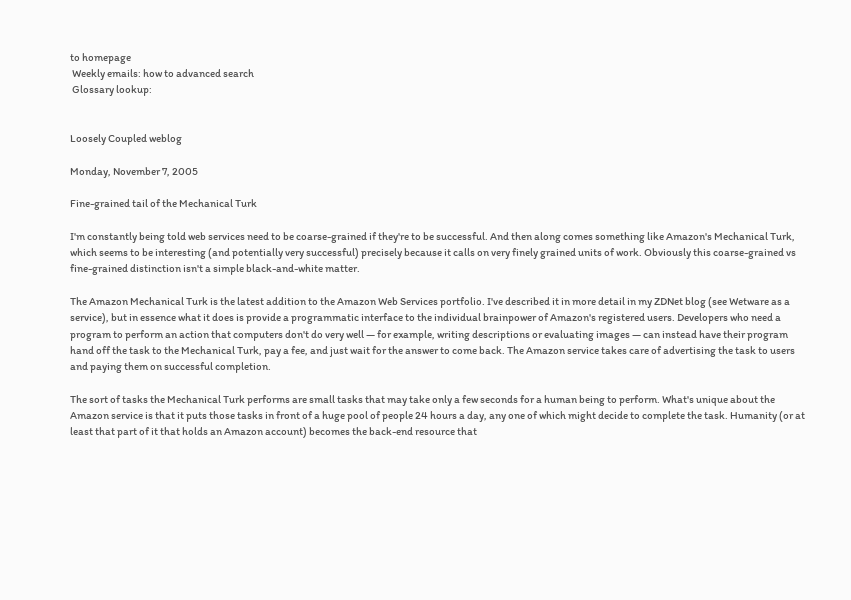to homepage
 Weekly emails: how to advanced search
 Glossary lookup:


Loosely Coupled weblog

Monday, November 7, 2005

Fine-grained tail of the Mechanical Turk

I'm constantly being told web services need to be coarse-grained if they're to be successful. And then along comes something like Amazon's Mechanical Turk, which seems to be interesting (and potentially very successful) precisely because it calls on very finely grained units of work. Obviously this coarse-grained vs fine-grained distinction isn't a simple black-and-white matter.

The Amazon Mechanical Turk is the latest addition to the Amazon Web Services portfolio. I've described it in more detail in my ZDNet blog (see Wetware as a service), but in essence what it does is provide a programmatic interface to the individual brainpower of Amazon's registered users. Developers who need a program to perform an action that computers don't do very well — for example, writing descriptions or evaluating images — can instead have their program hand off the task to the Mechanical Turk, pay a fee, and just wait for the answer to come back. The Amazon service takes care of advertising the task to users and paying them on successful completion.

The sort of tasks the Mechanical Turk performs are small tasks that may take only a few seconds for a human being to perform. What's unique about the Amazon service is that it puts those tasks in front of a huge pool of people 24 hours a day, any one of which might decide to complete the task. Humanity (or at least that part of it that holds an Amazon account) becomes the back-end resource that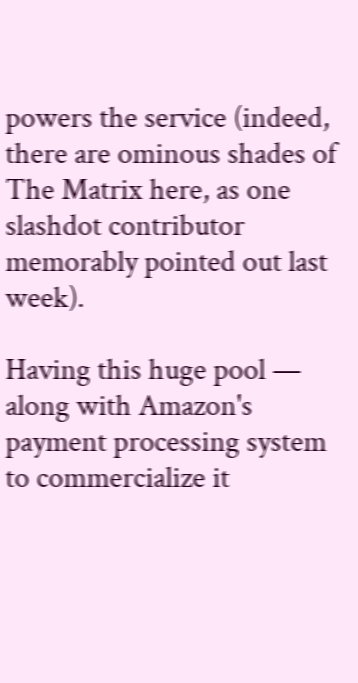powers the service (indeed, there are ominous shades of The Matrix here, as one slashdot contributor memorably pointed out last week).

Having this huge pool — along with Amazon's payment processing system to commercialize it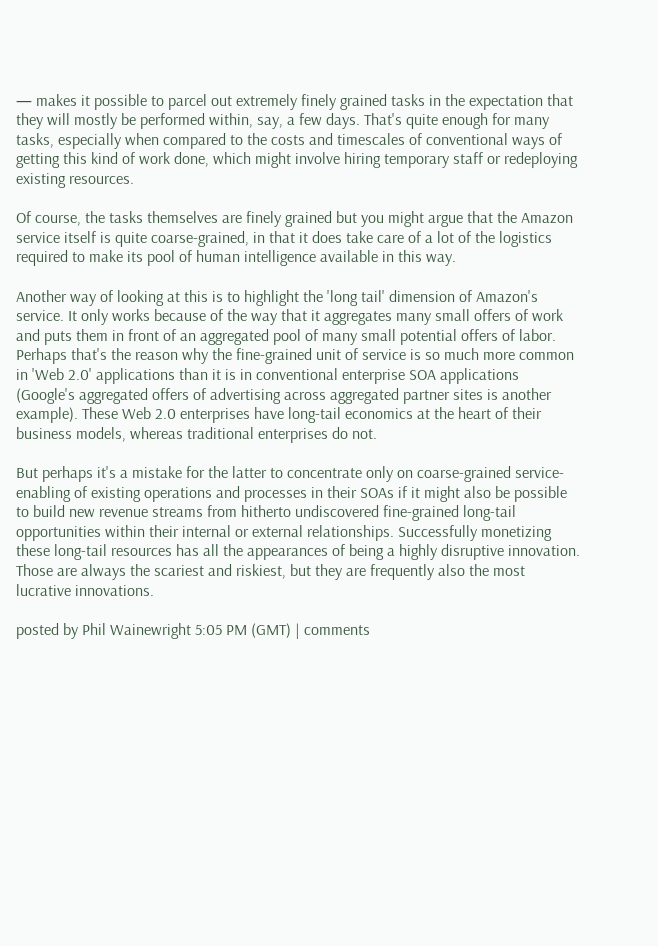— makes it possible to parcel out extremely finely grained tasks in the expectation that they will mostly be performed within, say, a few days. That's quite enough for many tasks, especially when compared to the costs and timescales of conventional ways of getting this kind of work done, which might involve hiring temporary staff or redeploying existing resources.

Of course, the tasks themselves are finely grained but you might argue that the Amazon service itself is quite coarse-grained, in that it does take care of a lot of the logistics required to make its pool of human intelligence available in this way.

Another way of looking at this is to highlight the 'long tail' dimension of Amazon's service. It only works because of the way that it aggregates many small offers of work and puts them in front of an aggregated pool of many small potential offers of labor. Perhaps that's the reason why the fine-grained unit of service is so much more common in 'Web 2.0' applications than it is in conventional enterprise SOA applications (Google's aggregated offers of advertising across aggregated partner sites is another example). These Web 2.0 enterprises have long-tail economics at the heart of their business models, whereas traditional enterprises do not.

But perhaps it's a mistake for the latter to concentrate only on coarse-grained service-enabling of existing operations and processes in their SOAs if it might also be possible to build new revenue streams from hitherto undiscovered fine-grained long-tail opportunities within their internal or external relationships. Successfully monetizing these long-tail resources has all the appearances of being a highly disruptive innovation. Those are always the scariest and riskiest, but they are frequently also the most lucrative innovations.

posted by Phil Wainewright 5:05 PM (GMT) | comments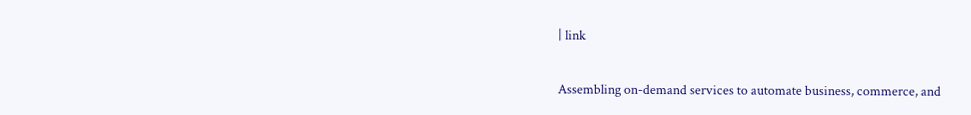| link

Assembling on-demand services to automate business, commerce, and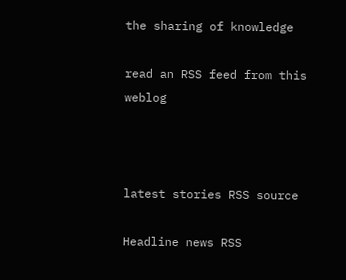the sharing of knowledge

read an RSS feed from this weblog



latest stories RSS source

Headline news RSS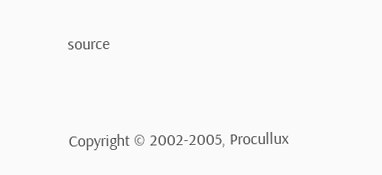source


Copyright © 2002-2005, Procullux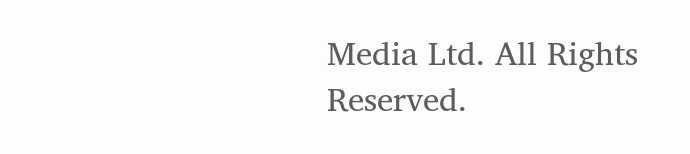Media Ltd. All Rights Reserved.